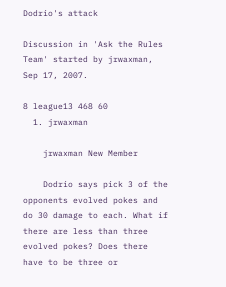Dodrio's attack

Discussion in 'Ask the Rules Team' started by jrwaxman, Sep 17, 2007.

8 league13 468 60
  1. jrwaxman

    jrwaxman New Member

    Dodrio says pick 3 of the opponents evolved pokes and do 30 damage to each. What if there are less than three evolved pokes? Does there have to be three or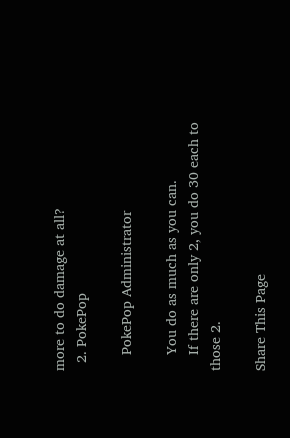more to do damage at all?
  2. PokePop

    PokePop Administrator

    You do as much as you can.
    If there are only 2, you do 30 each to those 2.

Share This Page